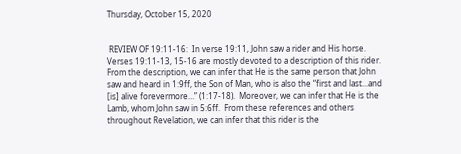Thursday, October 15, 2020


 REVIEW OF 19:11-16:  In verse 19:11, John saw a rider and His horse.  Verses 19:11-13, 15-16 are mostly devoted to a description of this rider.  From the description, we can infer that He is the same person that John saw and heard in 1:9ff, the Son of Man, who is also the “first and last...and [is] alive forevermore…” (1:17-18).  Moreover, we can infer that He is the Lamb, whom John saw in 5:6ff.  From these references and others throughout Revelation, we can infer that this rider is the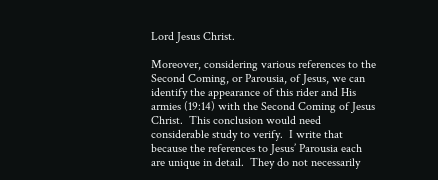Lord Jesus Christ.

Moreover, considering various references to the Second Coming, or Parousia, of Jesus, we can identify the appearance of this rider and His armies (19:14) with the Second Coming of Jesus Christ.  This conclusion would need considerable study to verify.  I write that because the references to Jesus’ Parousia each are unique in detail.  They do not necessarily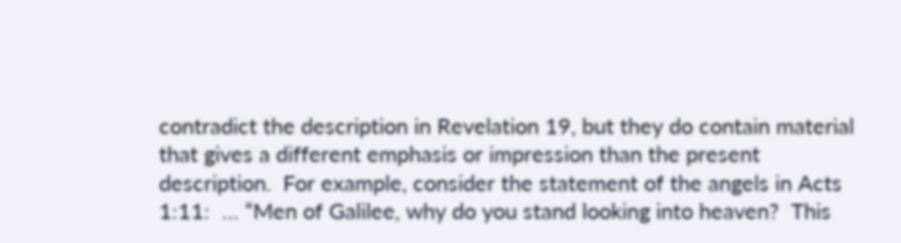contradict the description in Revelation 19, but they do contain material that gives a different emphasis or impression than the present description.  For example, consider the statement of the angels in Acts 1:11:  … “Men of Galilee, why do you stand looking into heaven?  This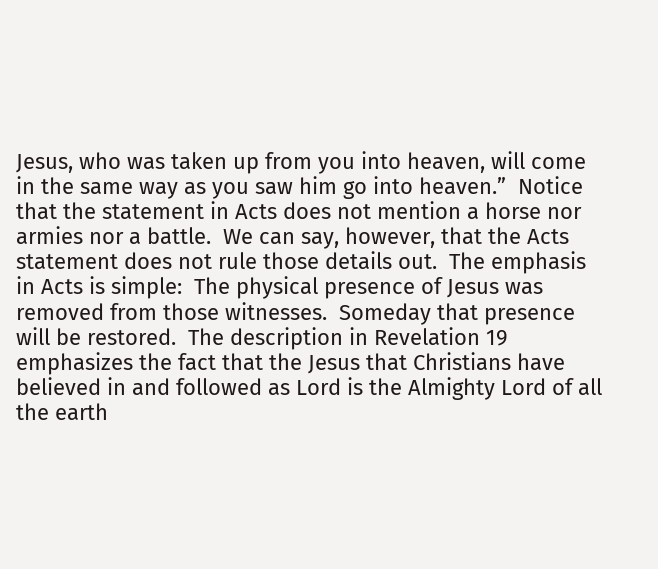Jesus, who was taken up from you into heaven, will come in the same way as you saw him go into heaven.”  Notice that the statement in Acts does not mention a horse nor armies nor a battle.  We can say, however, that the Acts statement does not rule those details out.  The emphasis in Acts is simple:  The physical presence of Jesus was removed from those witnesses.  Someday that presence will be restored.  The description in Revelation 19 emphasizes the fact that the Jesus that Christians have believed in and followed as Lord is the Almighty Lord of all the earth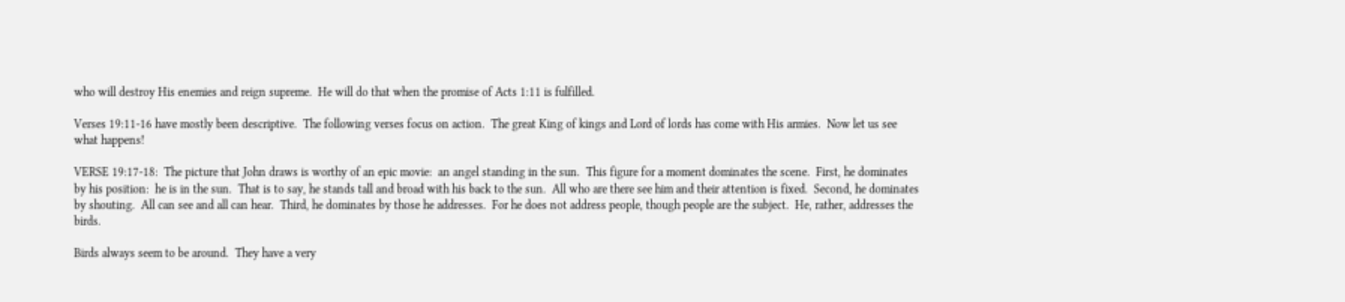who will destroy His enemies and reign supreme.  He will do that when the promise of Acts 1:11 is fulfilled.

Verses 19:11-16 have mostly been descriptive.  The following verses focus on action.  The great King of kings and Lord of lords has come with His armies.  Now let us see what happens!

VERSE 19:17-18:  The picture that John draws is worthy of an epic movie:  an angel standing in the sun.  This figure for a moment dominates the scene.  First, he dominates by his position:  he is in the sun.  That is to say, he stands tall and broad with his back to the sun.  All who are there see him and their attention is fixed.  Second, he dominates by shouting.  All can see and all can hear.  Third, he dominates by those he addresses.  For he does not address people, though people are the subject.  He, rather, addresses the birds.

Birds always seem to be around.  They have a very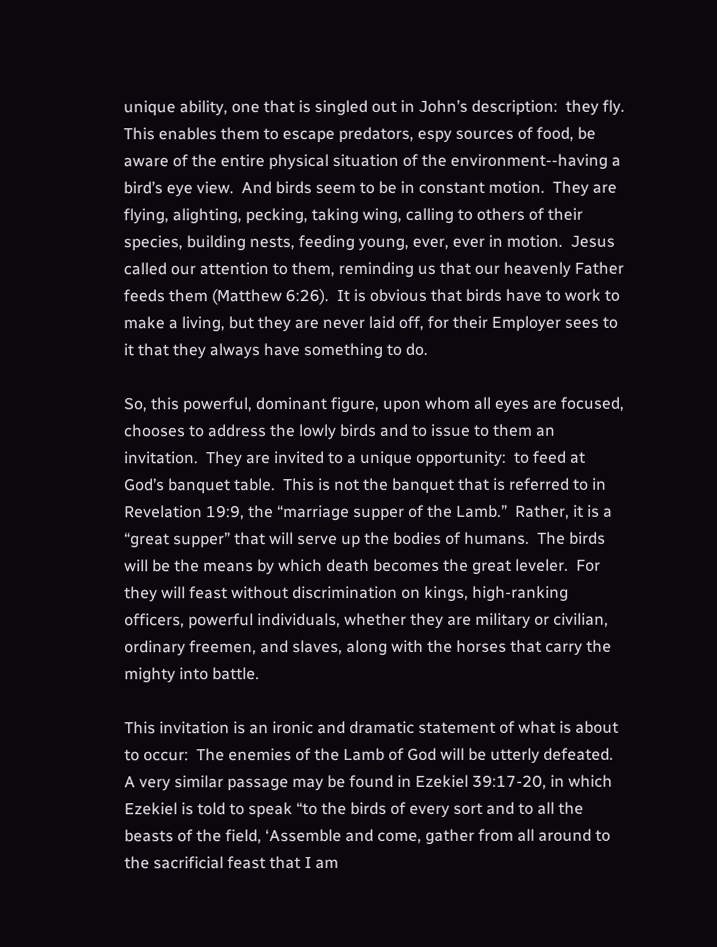unique ability, one that is singled out in John’s description:  they fly.  This enables them to escape predators, espy sources of food, be aware of the entire physical situation of the environment--having a bird’s eye view.  And birds seem to be in constant motion.  They are flying, alighting, pecking, taking wing, calling to others of their species, building nests, feeding young, ever, ever in motion.  Jesus called our attention to them, reminding us that our heavenly Father feeds them (Matthew 6:26).  It is obvious that birds have to work to make a living, but they are never laid off, for their Employer sees to it that they always have something to do.

So, this powerful, dominant figure, upon whom all eyes are focused, chooses to address the lowly birds and to issue to them an invitation.  They are invited to a unique opportunity:  to feed at God’s banquet table.  This is not the banquet that is referred to in Revelation 19:9, the “marriage supper of the Lamb.”  Rather, it is a “great supper” that will serve up the bodies of humans.  The birds will be the means by which death becomes the great leveler.  For they will feast without discrimination on kings, high-ranking officers, powerful individuals, whether they are military or civilian, ordinary freemen, and slaves, along with the horses that carry the mighty into battle.

This invitation is an ironic and dramatic statement of what is about to occur:  The enemies of the Lamb of God will be utterly defeated.  A very similar passage may be found in Ezekiel 39:17-20, in which Ezekiel is told to speak “to the birds of every sort and to all the beasts of the field, ‘Assemble and come, gather from all around to the sacrificial feast that I am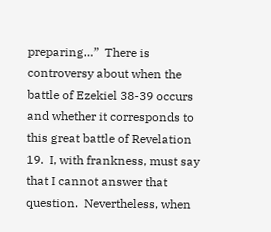preparing…”  There is controversy about when the battle of Ezekiel 38-39 occurs and whether it corresponds to this great battle of Revelation 19.  I, with frankness, must say that I cannot answer that question.  Nevertheless, when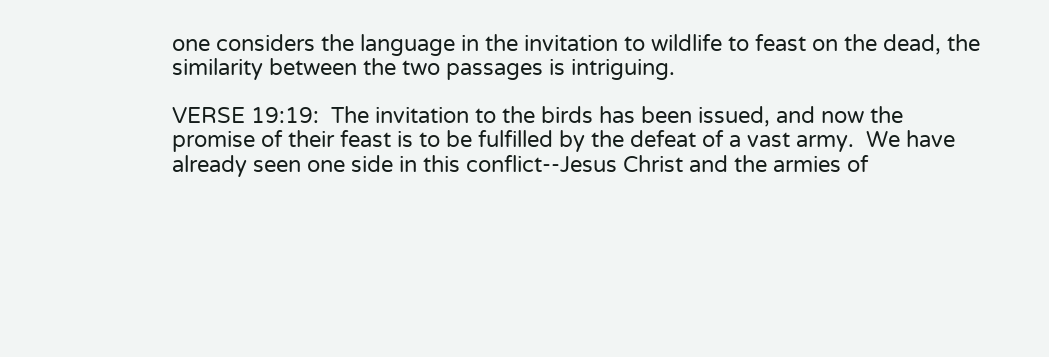one considers the language in the invitation to wildlife to feast on the dead, the similarity between the two passages is intriguing.

VERSE 19:19:  The invitation to the birds has been issued, and now the promise of their feast is to be fulfilled by the defeat of a vast army.  We have already seen one side in this conflict--Jesus Christ and the armies of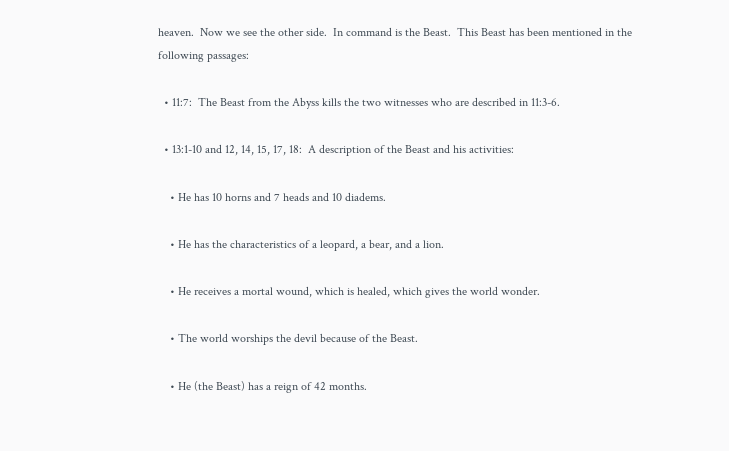heaven.  Now we see the other side.  In command is the Beast.  This Beast has been mentioned in the following passages:

  • 11:7:  The Beast from the Abyss kills the two witnesses who are described in 11:3-6.

  • 13:1-10 and 12, 14, 15, 17, 18:  A description of the Beast and his activities:

    • He has 10 horns and 7 heads and 10 diadems.

    • He has the characteristics of a leopard, a bear, and a lion.

    • He receives a mortal wound, which is healed, which gives the world wonder.

    • The world worships the devil because of the Beast.

    • He (the Beast) has a reign of 42 months.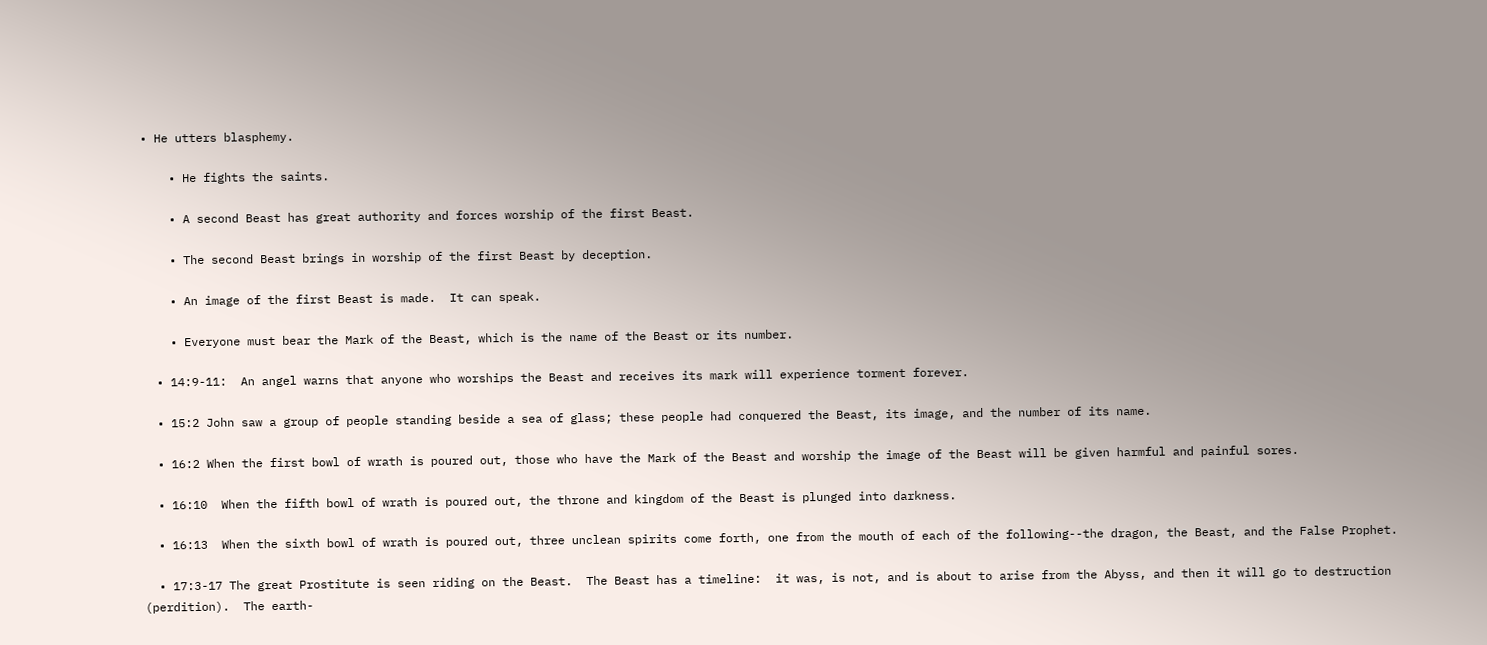• He utters blasphemy.

    • He fights the saints.

    • A second Beast has great authority and forces worship of the first Beast.

    • The second Beast brings in worship of the first Beast by deception.

    • An image of the first Beast is made.  It can speak.

    • Everyone must bear the Mark of the Beast, which is the name of the Beast or its number.

  • 14:9-11:  An angel warns that anyone who worships the Beast and receives its mark will experience torment forever.

  • 15:2 John saw a group of people standing beside a sea of glass; these people had conquered the Beast, its image, and the number of its name.

  • 16:2 When the first bowl of wrath is poured out, those who have the Mark of the Beast and worship the image of the Beast will be given harmful and painful sores.

  • 16:10  When the fifth bowl of wrath is poured out, the throne and kingdom of the Beast is plunged into darkness.

  • 16:13  When the sixth bowl of wrath is poured out, three unclean spirits come forth, one from the mouth of each of the following--the dragon, the Beast, and the False Prophet.

  • 17:3-17 The great Prostitute is seen riding on the Beast.  The Beast has a timeline:  it was, is not, and is about to arise from the Abyss, and then it will go to destruction (perdition).  The earth-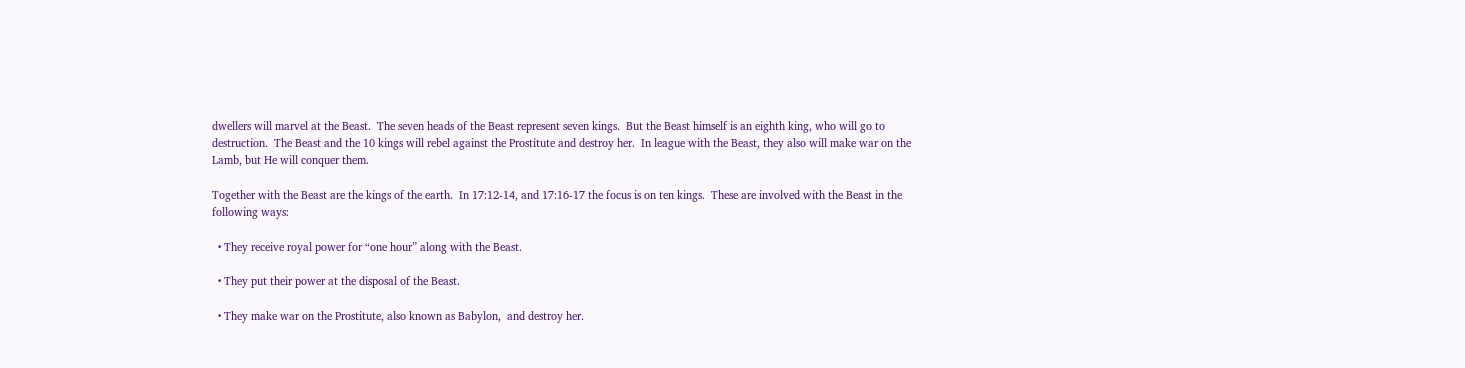dwellers will marvel at the Beast.  The seven heads of the Beast represent seven kings.  But the Beast himself is an eighth king, who will go to destruction.  The Beast and the 10 kings will rebel against the Prostitute and destroy her.  In league with the Beast, they also will make war on the Lamb, but He will conquer them.

Together with the Beast are the kings of the earth.  In 17:12-14, and 17:16-17 the focus is on ten kings.  These are involved with the Beast in the following ways:

  • They receive royal power for “one hour” along with the Beast.

  • They put their power at the disposal of the Beast.

  • They make war on the Prostitute, also known as Babylon,  and destroy her.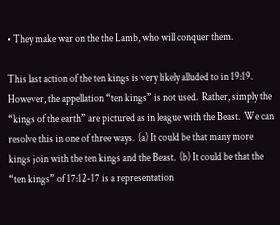• They make war on the the Lamb, who will conquer them.

This last action of the ten kings is very likely alluded to in 19:19.  However, the appellation “ten kings” is not used.  Rather, simply the “kings of the earth” are pictured as in league with the Beast.  We can resolve this in one of three ways.  (a) It could be that many more kings join with the ten kings and the Beast.  (b) It could be that the “ten kings” of 17:12-17 is a representation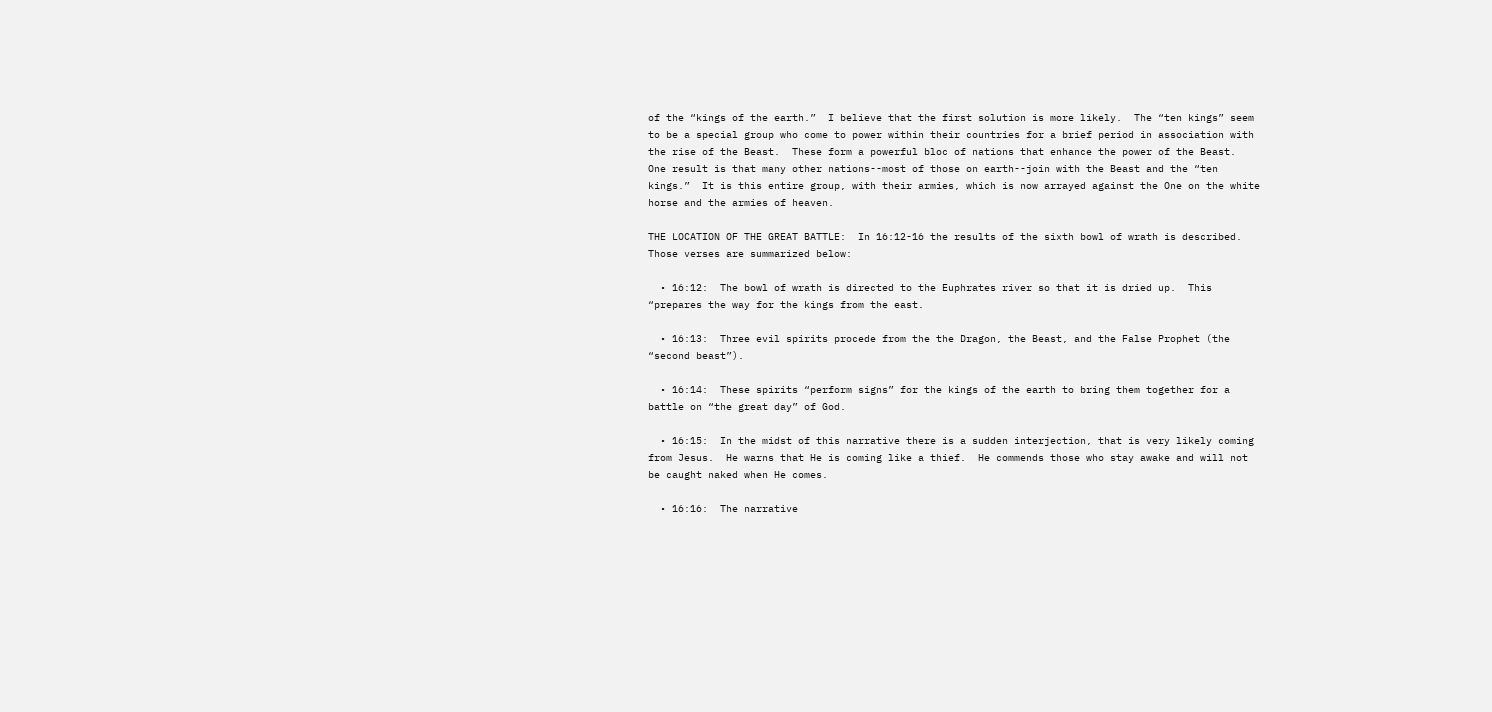of the “kings of the earth.”  I believe that the first solution is more likely.  The “ten kings” seem to be a special group who come to power within their countries for a brief period in association with the rise of the Beast.  These form a powerful bloc of nations that enhance the power of the Beast.  One result is that many other nations--most of those on earth--join with the Beast and the “ten kings.”  It is this entire group, with their armies, which is now arrayed against the One on the white horse and the armies of heaven.

THE LOCATION OF THE GREAT BATTLE:  In 16:12-16 the results of the sixth bowl of wrath is described.  Those verses are summarized below:

  • 16:12:  The bowl of wrath is directed to the Euphrates river so that it is dried up.  This “prepares the way for the kings from the east.

  • 16:13:  Three evil spirits procede from the the Dragon, the Beast, and the False Prophet (the “second beast”).

  • 16:14:  These spirits “perform signs” for the kings of the earth to bring them together for a battle on “the great day” of God.

  • 16:15:  In the midst of this narrative there is a sudden interjection, that is very likely coming from Jesus.  He warns that He is coming like a thief.  He commends those who stay awake and will not be caught naked when He comes.

  • 16:16:  The narrative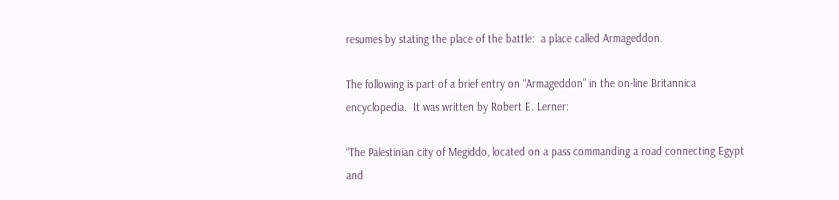resumes by stating the place of the battle:  a place called Armageddon.

The following is part of a brief entry on “Armageddon” in the on-line Britannica encyclopedia.  It was written by Robert E. Lerner:

“The Palestinian city of Megiddo, located on a pass commanding a road connecting Egypt and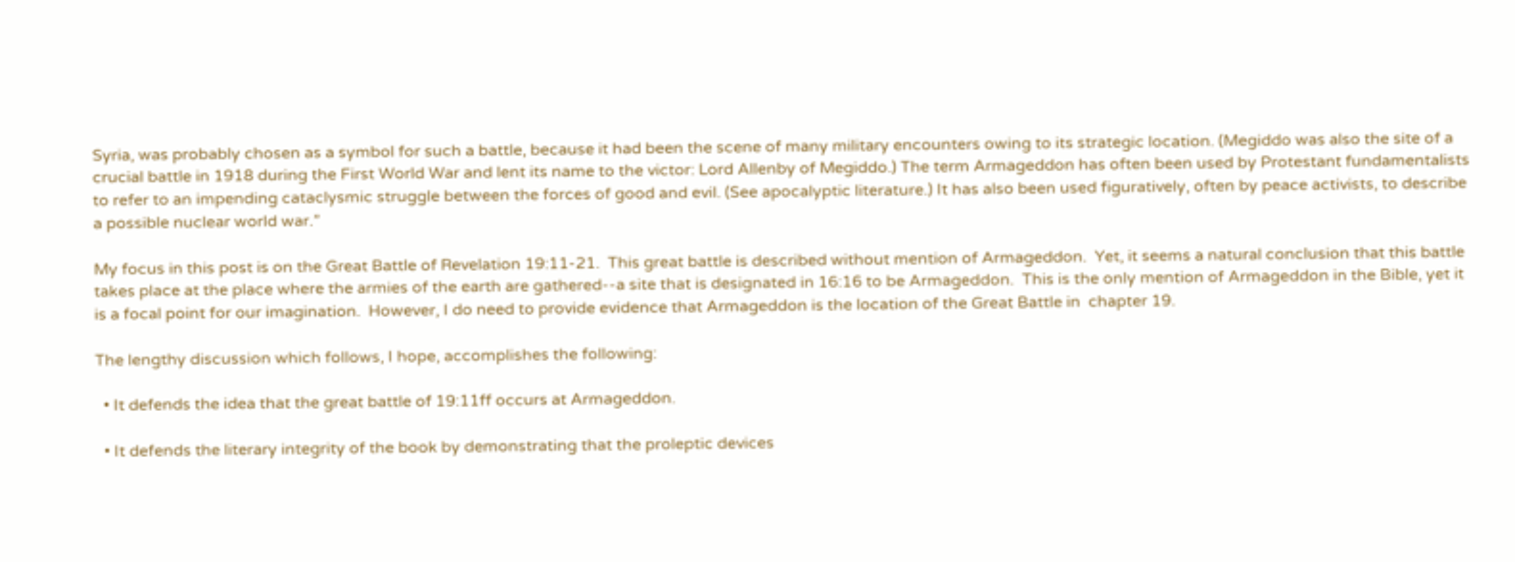Syria, was probably chosen as a symbol for such a battle, because it had been the scene of many military encounters owing to its strategic location. (Megiddo was also the site of a crucial battle in 1918 during the First World War and lent its name to the victor: Lord Allenby of Megiddo.) The term Armageddon has often been used by Protestant fundamentalists to refer to an impending cataclysmic struggle between the forces of good and evil. (See apocalyptic literature.) It has also been used figuratively, often by peace activists, to describe a possible nuclear world war.”

My focus in this post is on the Great Battle of Revelation 19:11-21.  This great battle is described without mention of Armageddon.  Yet, it seems a natural conclusion that this battle takes place at the place where the armies of the earth are gathered--a site that is designated in 16:16 to be Armageddon.  This is the only mention of Armageddon in the Bible, yet it is a focal point for our imagination.  However, I do need to provide evidence that Armageddon is the location of the Great Battle in  chapter 19.

The lengthy discussion which follows, I hope, accomplishes the following:

  • It defends the idea that the great battle of 19:11ff occurs at Armageddon.

  • It defends the literary integrity of the book by demonstrating that the proleptic devices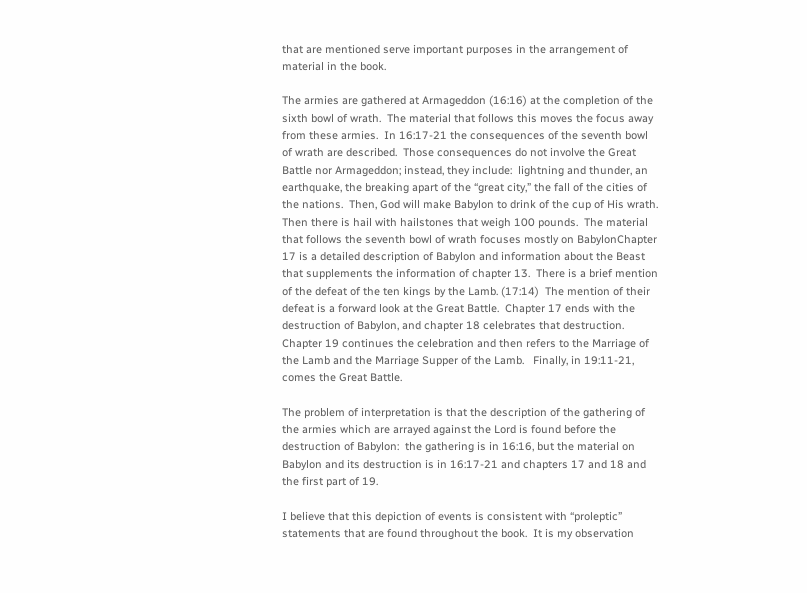that are mentioned serve important purposes in the arrangement of material in the book.

The armies are gathered at Armageddon (16:16) at the completion of the sixth bowl of wrath.  The material that follows this moves the focus away from these armies.  In 16:17-21 the consequences of the seventh bowl of wrath are described.  Those consequences do not involve the Great Battle nor Armageddon; instead, they include:  lightning and thunder, an earthquake, the breaking apart of the “great city,” the fall of the cities of the nations.  Then, God will make Babylon to drink of the cup of His wrath.  Then there is hail with hailstones that weigh 100 pounds.  The material that follows the seventh bowl of wrath focuses mostly on BabylonChapter 17 is a detailed description of Babylon and information about the Beast that supplements the information of chapter 13.  There is a brief mention of the defeat of the ten kings by the Lamb. (17:14)  The mention of their defeat is a forward look at the Great Battle.  Chapter 17 ends with the destruction of Babylon, and chapter 18 celebrates that destruction.  Chapter 19 continues the celebration and then refers to the Marriage of the Lamb and the Marriage Supper of the Lamb.   Finally, in 19:11-21, comes the Great Battle.

The problem of interpretation is that the description of the gathering of the armies which are arrayed against the Lord is found before the destruction of Babylon:  the gathering is in 16:16, but the material on Babylon and its destruction is in 16:17-21 and chapters 17 and 18 and the first part of 19.

I believe that this depiction of events is consistent with “proleptic” statements that are found throughout the book.  It is my observation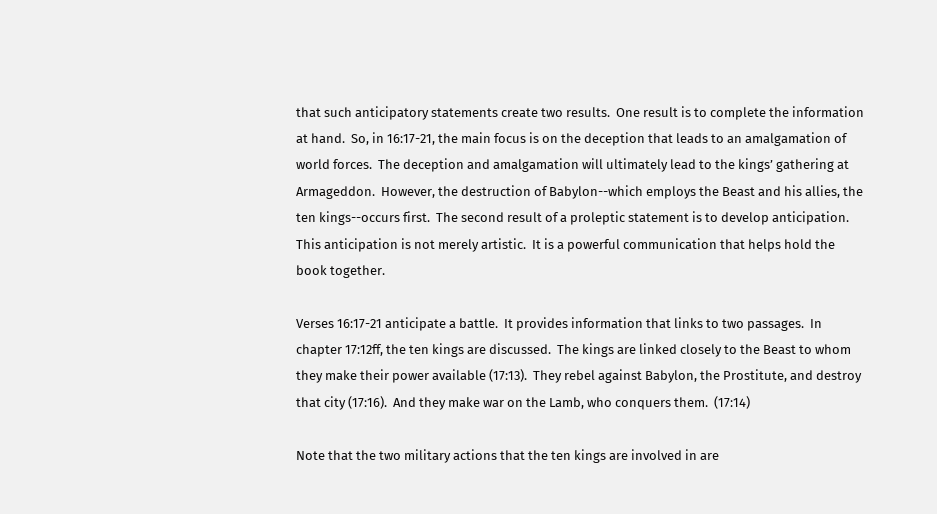that such anticipatory statements create two results.  One result is to complete the information at hand.  So, in 16:17-21, the main focus is on the deception that leads to an amalgamation of world forces.  The deception and amalgamation will ultimately lead to the kings’ gathering at Armageddon.  However, the destruction of Babylon--which employs the Beast and his allies, the ten kings--occurs first.  The second result of a proleptic statement is to develop anticipation.  This anticipation is not merely artistic.  It is a powerful communication that helps hold the book together.

Verses 16:17-21 anticipate a battle.  It provides information that links to two passages.  In chapter 17:12ff, the ten kings are discussed.  The kings are linked closely to the Beast to whom they make their power available (17:13).  They rebel against Babylon, the Prostitute, and destroy that city (17:16).  And they make war on the Lamb, who conquers them.  (17:14)

Note that the two military actions that the ten kings are involved in are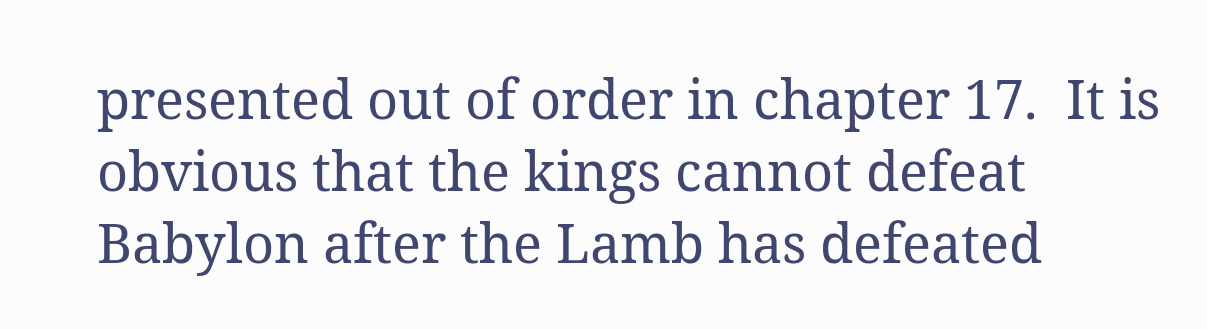presented out of order in chapter 17.  It is obvious that the kings cannot defeat Babylon after the Lamb has defeated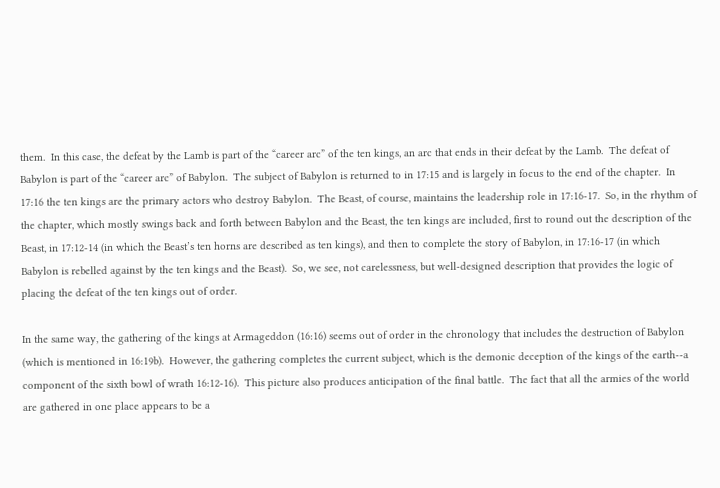them.  In this case, the defeat by the Lamb is part of the “career arc” of the ten kings, an arc that ends in their defeat by the Lamb.  The defeat of Babylon is part of the “career arc” of Babylon.  The subject of Babylon is returned to in 17:15 and is largely in focus to the end of the chapter.  In 17:16 the ten kings are the primary actors who destroy Babylon.  The Beast, of course, maintains the leadership role in 17:16-17.  So, in the rhythm of the chapter, which mostly swings back and forth between Babylon and the Beast, the ten kings are included, first to round out the description of the Beast, in 17:12-14 (in which the Beast’s ten horns are described as ten kings), and then to complete the story of Babylon, in 17:16-17 (in which Babylon is rebelled against by the ten kings and the Beast).  So, we see, not carelessness, but well-designed description that provides the logic of placing the defeat of the ten kings out of order.

In the same way, the gathering of the kings at Armageddon (16:16) seems out of order in the chronology that includes the destruction of Babylon (which is mentioned in 16:19b).  However, the gathering completes the current subject, which is the demonic deception of the kings of the earth--a component of the sixth bowl of wrath 16:12-16).  This picture also produces anticipation of the final battle.  The fact that all the armies of the world are gathered in one place appears to be a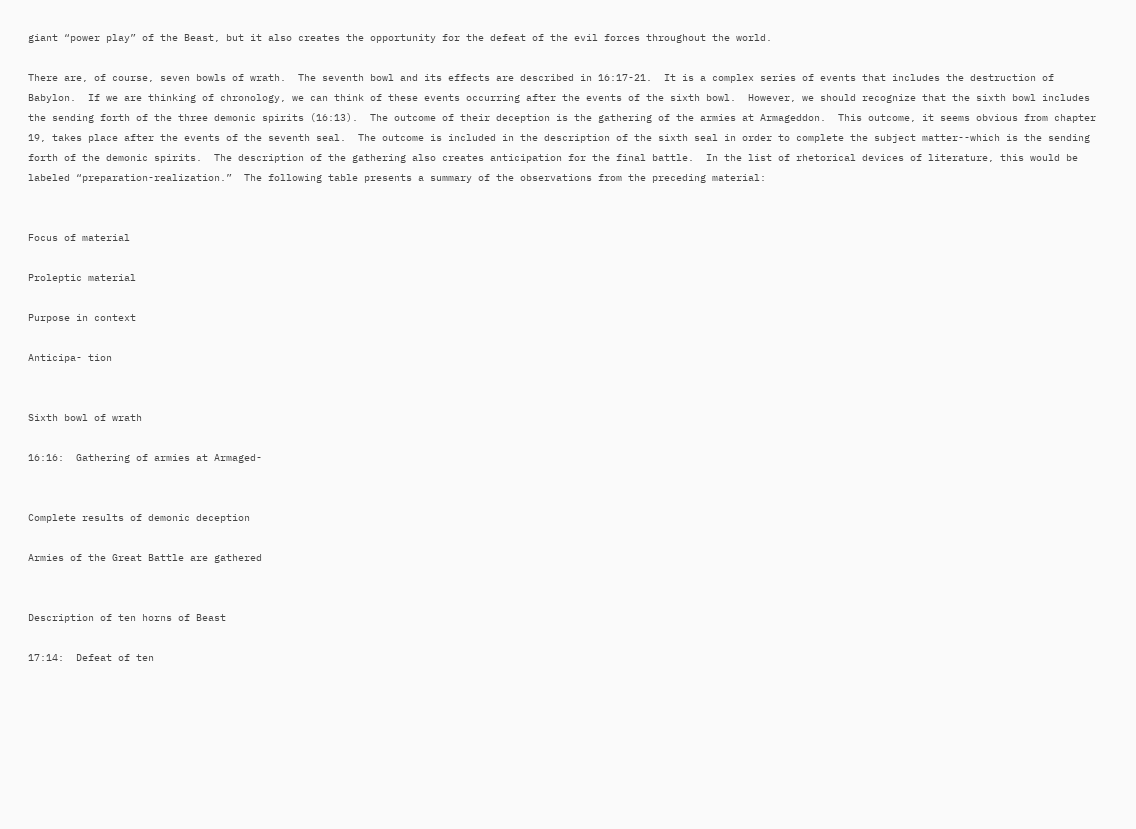giant “power play” of the Beast, but it also creates the opportunity for the defeat of the evil forces throughout the world.

There are, of course, seven bowls of wrath.  The seventh bowl and its effects are described in 16:17-21.  It is a complex series of events that includes the destruction of Babylon.  If we are thinking of chronology, we can think of these events occurring after the events of the sixth bowl.  However, we should recognize that the sixth bowl includes the sending forth of the three demonic spirits (16:13).  The outcome of their deception is the gathering of the armies at Armageddon.  This outcome, it seems obvious from chapter 19, takes place after the events of the seventh seal.  The outcome is included in the description of the sixth seal in order to complete the subject matter--which is the sending forth of the demonic spirits.  The description of the gathering also creates anticipation for the final battle.  In the list of rhetorical devices of literature, this would be labeled “preparation-realization.”  The following table presents a summary of the observations from the preceding material:


Focus of material

Proleptic material

Purpose in context

Anticipa- tion


Sixth bowl of wrath

16:16:  Gathering of armies at Armaged-


Complete results of demonic deception

Armies of the Great Battle are gathered


Description of ten horns of Beast

17:14:  Defeat of ten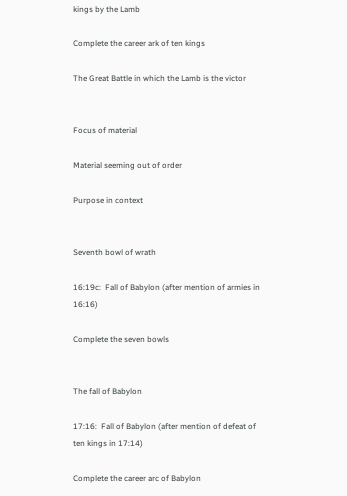kings by the Lamb

Complete the career ark of ten kings

The Great Battle in which the Lamb is the victor


Focus of material

Material seeming out of order

Purpose in context


Seventh bowl of wrath

16:19c:  Fall of Babylon (after mention of armies in 16:16)

Complete the seven bowls


The fall of Babylon

17:16:  Fall of Babylon (after mention of defeat of ten kings in 17:14)

Complete the career arc of Babylon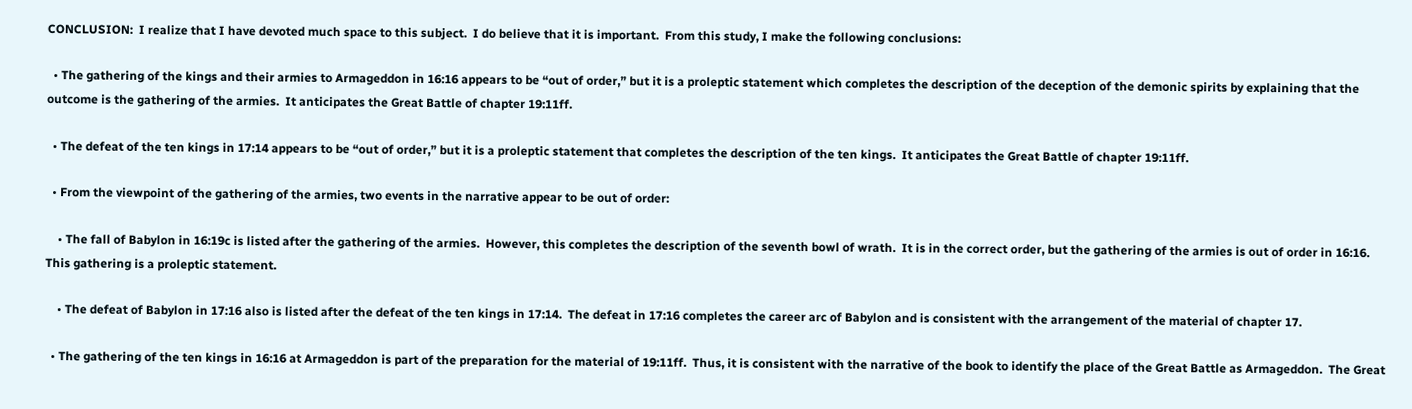CONCLUSION:  I realize that I have devoted much space to this subject.  I do believe that it is important.  From this study, I make the following conclusions:

  • The gathering of the kings and their armies to Armageddon in 16:16 appears to be “out of order,” but it is a proleptic statement which completes the description of the deception of the demonic spirits by explaining that the outcome is the gathering of the armies.  It anticipates the Great Battle of chapter 19:11ff.

  • The defeat of the ten kings in 17:14 appears to be “out of order,” but it is a proleptic statement that completes the description of the ten kings.  It anticipates the Great Battle of chapter 19:11ff.

  • From the viewpoint of the gathering of the armies, two events in the narrative appear to be out of order:

    • The fall of Babylon in 16:19c is listed after the gathering of the armies.  However, this completes the description of the seventh bowl of wrath.  It is in the correct order, but the gathering of the armies is out of order in 16:16.  This gathering is a proleptic statement.

    • The defeat of Babylon in 17:16 also is listed after the defeat of the ten kings in 17:14.  The defeat in 17:16 completes the career arc of Babylon and is consistent with the arrangement of the material of chapter 17.

  • The gathering of the ten kings in 16:16 at Armageddon is part of the preparation for the material of 19:11ff.  Thus, it is consistent with the narrative of the book to identify the place of the Great Battle as Armageddon.  The Great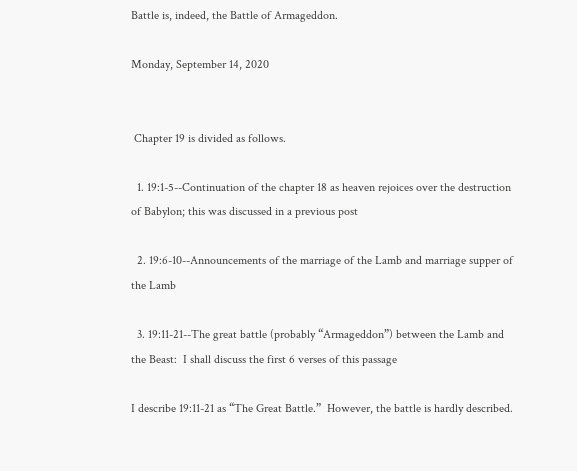Battle is, indeed, the Battle of Armageddon.

Monday, September 14, 2020


 Chapter 19 is divided as follows.

  1. 19:1-5--Continuation of the chapter 18 as heaven rejoices over the destruction of Babylon; this was discussed in a previous post

  2. 19:6-10--Announcements of the marriage of the Lamb and marriage supper of the Lamb

  3. 19:11-21--The great battle (probably “Armageddon”) between the Lamb and the Beast:  I shall discuss the first 6 verses of this passage

I describe 19:11-21 as “The Great Battle.”  However, the battle is hardly described.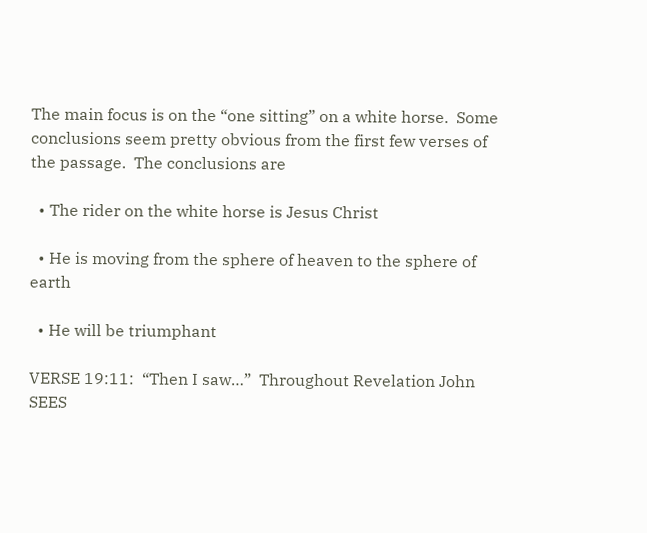The main focus is on the “one sitting” on a white horse.  Some conclusions seem pretty obvious from the first few verses of the passage.  The conclusions are

  • The rider on the white horse is Jesus Christ

  • He is moving from the sphere of heaven to the sphere of earth

  • He will be triumphant

VERSE 19:11:  “Then I saw…”  Throughout Revelation John SEES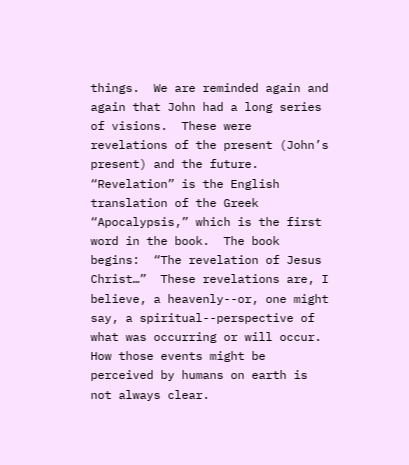things.  We are reminded again and again that John had a long series of visions.  These were revelations of the present (John’s present) and the future.  “Revelation” is the English translation of the Greek “Apocalypsis,” which is the first word in the book.  The book begins:  “The revelation of Jesus Christ…”  These revelations are, I believe, a heavenly--or, one might say, a spiritual--perspective of what was occurring or will occur. How those events might be perceived by humans on earth is not always clear.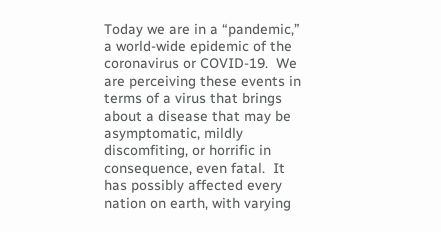Today we are in a “pandemic,” a world-wide epidemic of the coronavirus or COVID-19.  We are perceiving these events in terms of a virus that brings about a disease that may be asymptomatic, mildly discomfiting, or horrific in consequence, even fatal.  It has possibly affected every nation on earth, with varying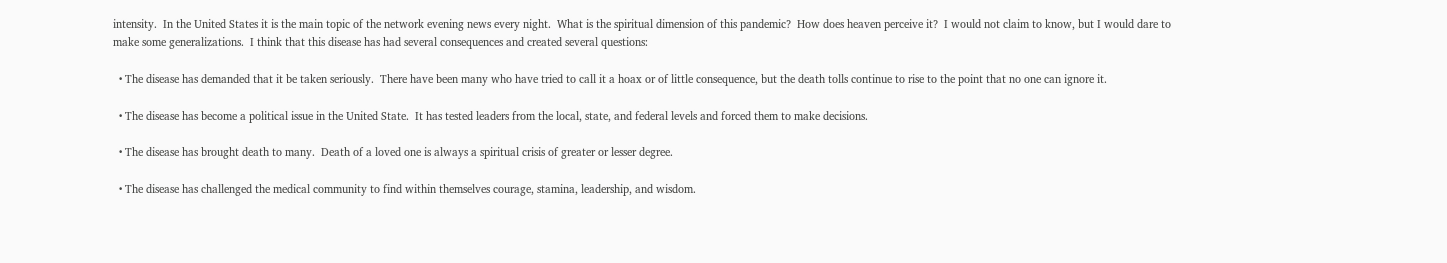intensity.  In the United States it is the main topic of the network evening news every night.  What is the spiritual dimension of this pandemic?  How does heaven perceive it?  I would not claim to know, but I would dare to make some generalizations.  I think that this disease has had several consequences and created several questions:

  • The disease has demanded that it be taken seriously.  There have been many who have tried to call it a hoax or of little consequence, but the death tolls continue to rise to the point that no one can ignore it.

  • The disease has become a political issue in the United State.  It has tested leaders from the local, state, and federal levels and forced them to make decisions.

  • The disease has brought death to many.  Death of a loved one is always a spiritual crisis of greater or lesser degree.

  • The disease has challenged the medical community to find within themselves courage, stamina, leadership, and wisdom.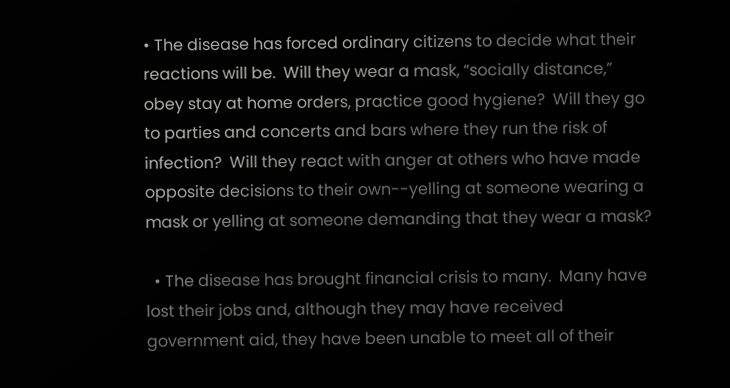• The disease has forced ordinary citizens to decide what their reactions will be.  Will they wear a mask, “socially distance,” obey stay at home orders, practice good hygiene?  Will they go to parties and concerts and bars where they run the risk of infection?  Will they react with anger at others who have made opposite decisions to their own--yelling at someone wearing a mask or yelling at someone demanding that they wear a mask?

  • The disease has brought financial crisis to many.  Many have lost their jobs and, although they may have received government aid, they have been unable to meet all of their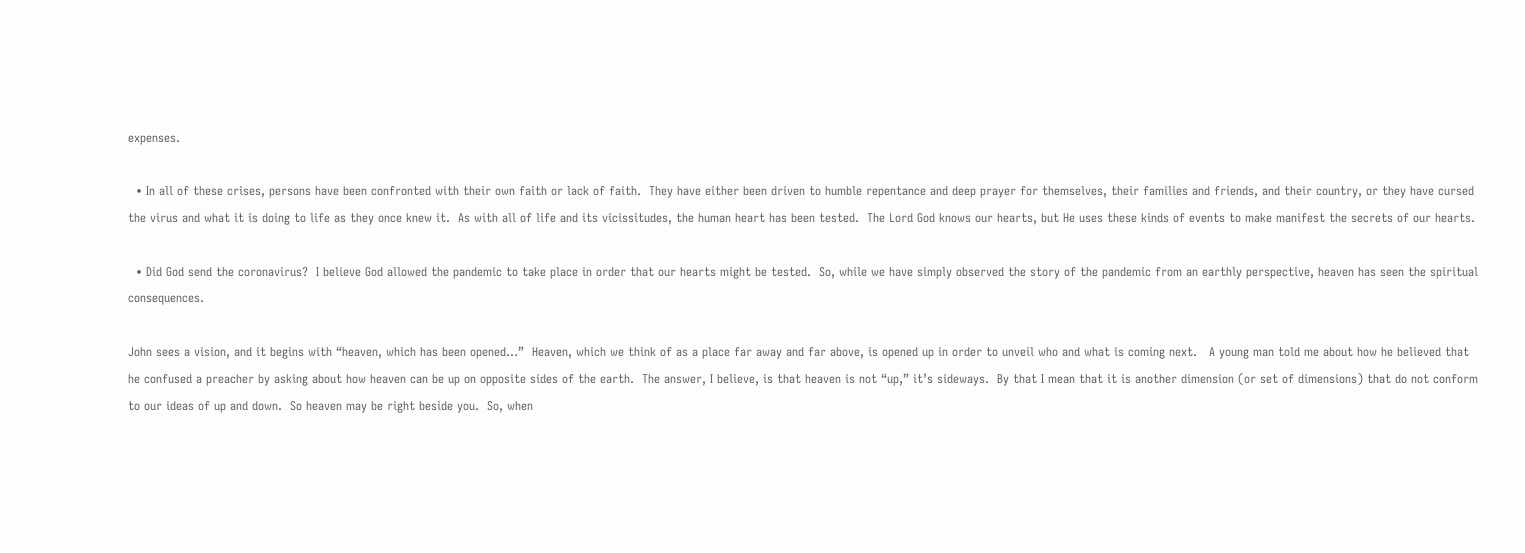expenses.

  • In all of these crises, persons have been confronted with their own faith or lack of faith.  They have either been driven to humble repentance and deep prayer for themselves, their families and friends, and their country, or they have cursed the virus and what it is doing to life as they once knew it.  As with all of life and its vicissitudes, the human heart has been tested.  The Lord God knows our hearts, but He uses these kinds of events to make manifest the secrets of our hearts.

  • Did God send the coronavirus?  I believe God allowed the pandemic to take place in order that our hearts might be tested.  So, while we have simply observed the story of the pandemic from an earthly perspective, heaven has seen the spiritual consequences.

John sees a vision, and it begins with “heaven, which has been opened…”  Heaven, which we think of as a place far away and far above, is opened up in order to unveil who and what is coming next.   A young man told me about how he believed that he confused a preacher by asking about how heaven can be up on opposite sides of the earth.  The answer, I believe, is that heaven is not “up,” it’s sideways.  By that I mean that it is another dimension (or set of dimensions) that do not conform to our ideas of up and down.  So heaven may be right beside you.  So, when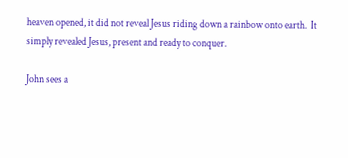heaven opened, it did not reveal Jesus riding down a rainbow onto earth.  It simply revealed Jesus, present and ready to conquer.

John sees a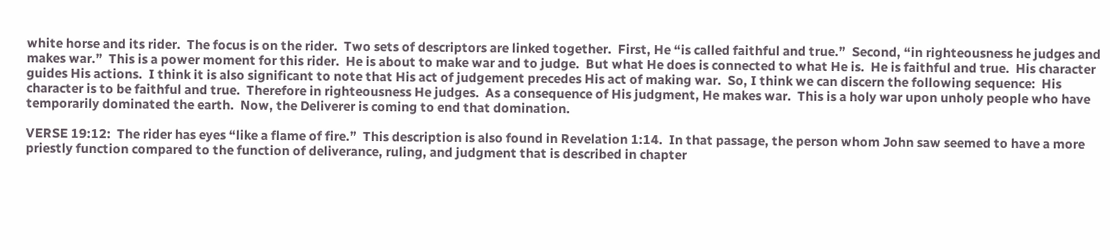white horse and its rider.  The focus is on the rider.  Two sets of descriptors are linked together.  First, He “is called faithful and true.”  Second, “in righteousness he judges and makes war.”  This is a power moment for this rider.  He is about to make war and to judge.  But what He does is connected to what He is.  He is faithful and true.  His character guides His actions.  I think it is also significant to note that His act of judgement precedes His act of making war.  So, I think we can discern the following sequence:  His character is to be faithful and true.  Therefore in righteousness He judges.  As a consequence of His judgment, He makes war.  This is a holy war upon unholy people who have temporarily dominated the earth.  Now, the Deliverer is coming to end that domination.

VERSE 19:12:  The rider has eyes “like a flame of fire.”  This description is also found in Revelation 1:14.  In that passage, the person whom John saw seemed to have a more priestly function compared to the function of deliverance, ruling, and judgment that is described in chapter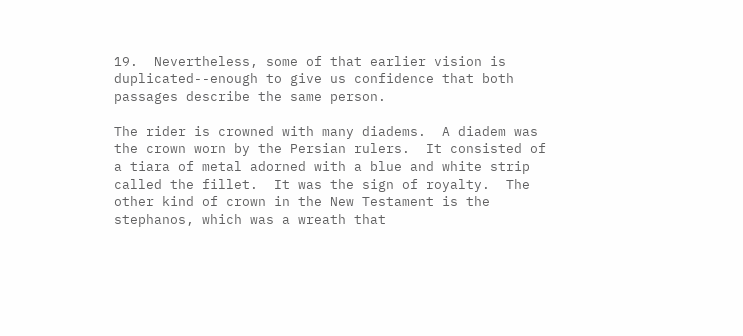19.  Nevertheless, some of that earlier vision is duplicated--enough to give us confidence that both passages describe the same person.

The rider is crowned with many diadems.  A diadem was the crown worn by the Persian rulers.  It consisted of a tiara of metal adorned with a blue and white strip called the fillet.  It was the sign of royalty.  The other kind of crown in the New Testament is the stephanos, which was a wreath that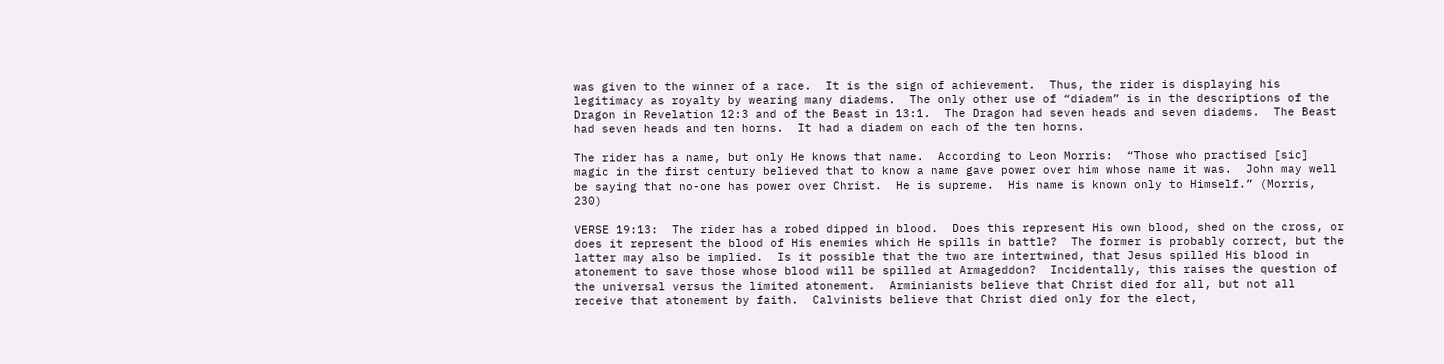was given to the winner of a race.  It is the sign of achievement.  Thus, the rider is displaying his legitimacy as royalty by wearing many diadems.  The only other use of “diadem” is in the descriptions of the Dragon in Revelation 12:3 and of the Beast in 13:1.  The Dragon had seven heads and seven diadems.  The Beast had seven heads and ten horns.  It had a diadem on each of the ten horns.

The rider has a name, but only He knows that name.  According to Leon Morris:  “Those who practised [sic] magic in the first century believed that to know a name gave power over him whose name it was.  John may well be saying that no-one has power over Christ.  He is supreme.  His name is known only to Himself.” (Morris, 230)

VERSE 19:13:  The rider has a robed dipped in blood.  Does this represent His own blood, shed on the cross, or does it represent the blood of His enemies which He spills in battle?  The former is probably correct, but the latter may also be implied.  Is it possible that the two are intertwined, that Jesus spilled His blood in atonement to save those whose blood will be spilled at Armageddon?  Incidentally, this raises the question of the universal versus the limited atonement.  Arminianists believe that Christ died for all, but not all receive that atonement by faith.  Calvinists believe that Christ died only for the elect,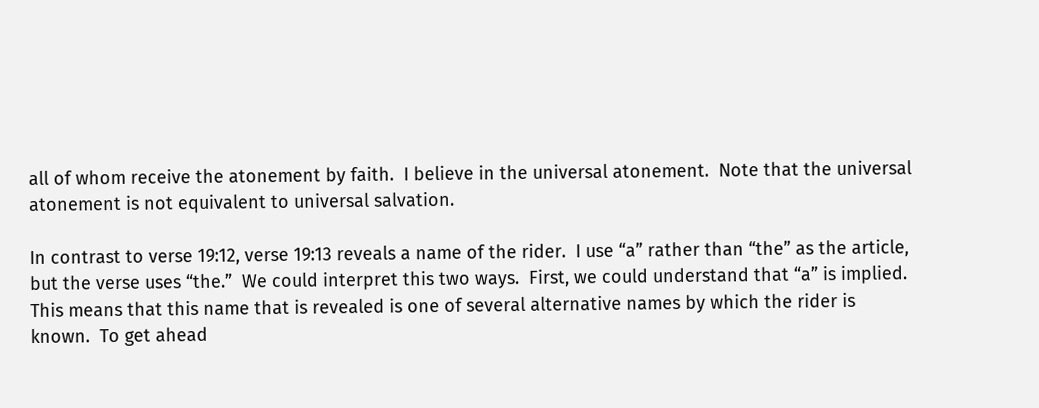all of whom receive the atonement by faith.  I believe in the universal atonement.  Note that the universal atonement is not equivalent to universal salvation.

In contrast to verse 19:12, verse 19:13 reveals a name of the rider.  I use “a” rather than “the” as the article, but the verse uses “the.”  We could interpret this two ways.  First, we could understand that “a” is implied.  This means that this name that is revealed is one of several alternative names by which the rider is known.  To get ahead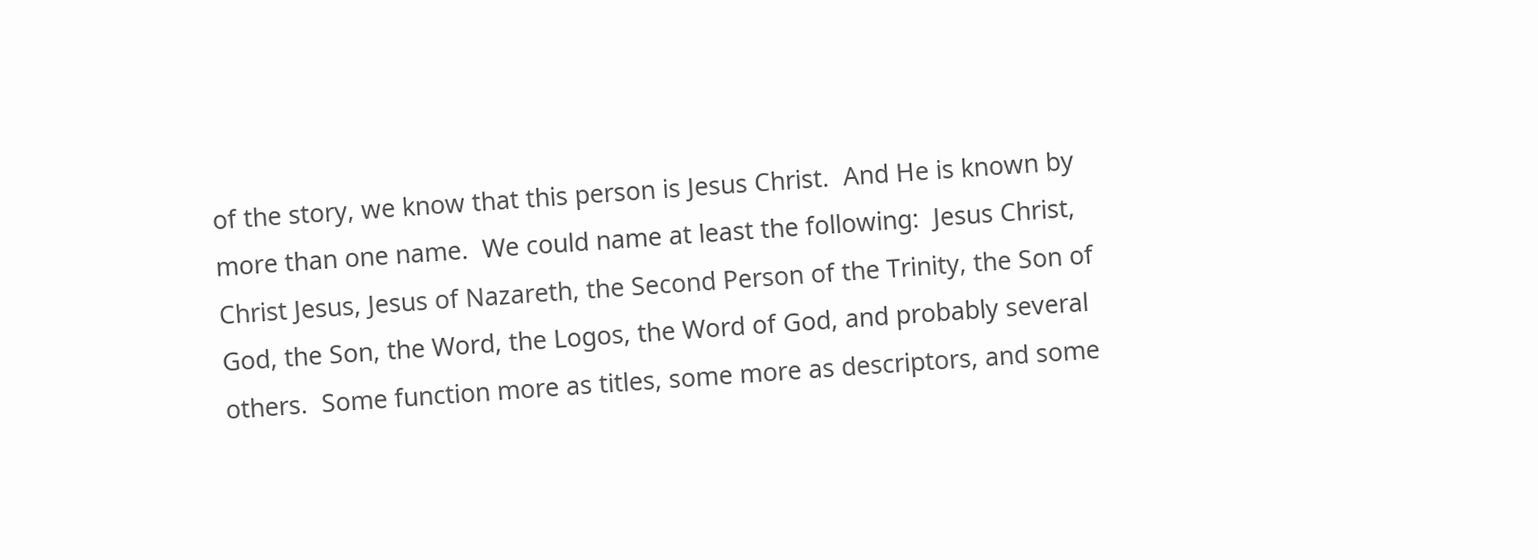of the story, we know that this person is Jesus Christ.  And He is known by more than one name.  We could name at least the following:  Jesus Christ, Christ Jesus, Jesus of Nazareth, the Second Person of the Trinity, the Son of God, the Son, the Word, the Logos, the Word of God, and probably several others.  Some function more as titles, some more as descriptors, and some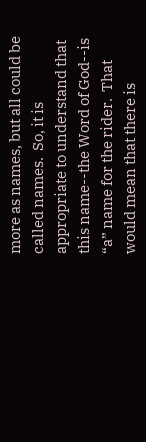more as names, but all could be called names.  So, it is appropriate to understand that this name--the Word of God--is “a” name for the rider.  That would mean that there is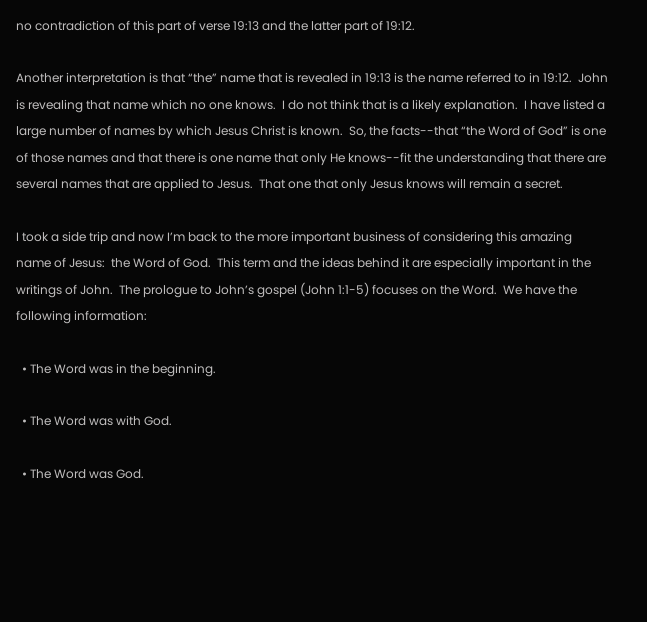no contradiction of this part of verse 19:13 and the latter part of 19:12.

Another interpretation is that “the” name that is revealed in 19:13 is the name referred to in 19:12.  John is revealing that name which no one knows.  I do not think that is a likely explanation.  I have listed a large number of names by which Jesus Christ is known.  So, the facts--that “the Word of God” is one of those names and that there is one name that only He knows--fit the understanding that there are several names that are applied to Jesus.  That one that only Jesus knows will remain a secret.

I took a side trip and now I’m back to the more important business of considering this amazing name of Jesus:  the Word of God.  This term and the ideas behind it are especially important in the writings of John.  The prologue to John’s gospel (John 1:1-5) focuses on the Word.  We have the following information:

  • The Word was in the beginning.

  • The Word was with God.

  • The Word was God.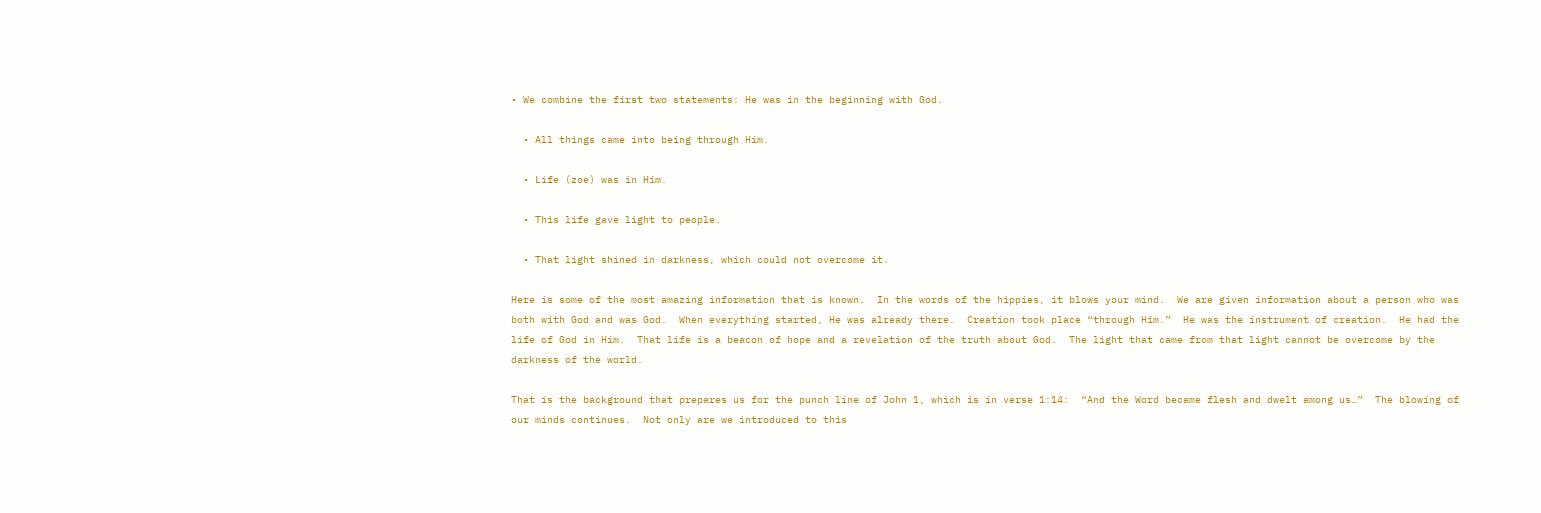• We combine the first two statements: He was in the beginning with God.

  • All things came into being through Him.

  • Life (zoe) was in Him.

  • This life gave light to people.

  • That light shined in darkness, which could not overcome it.

Here is some of the most amazing information that is known.  In the words of the hippies, it blows your mind.  We are given information about a person who was both with God and was God.  When everything started, He was already there.  Creation took place “through Him.”  He was the instrument of creation.  He had the life of God in Him.  That life is a beacon of hope and a revelation of the truth about God.  The light that came from that light cannot be overcome by the darkness of the world.

That is the background that prepares us for the punch line of John 1, which is in verse 1:14:  “And the Word became flesh and dwelt among us…”  The blowing of our minds continues.  Not only are we introduced to this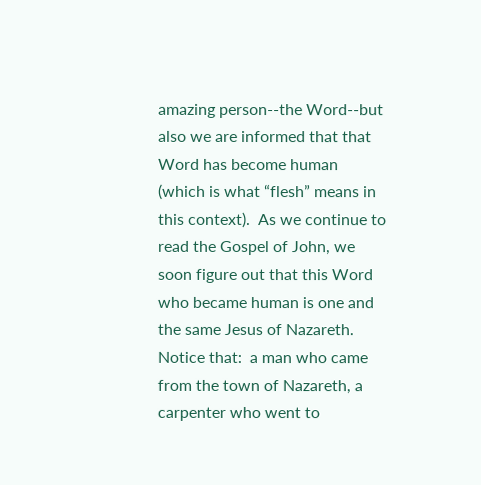amazing person--the Word--but also we are informed that that Word has become human (which is what “flesh” means in this context).  As we continue to read the Gospel of John, we soon figure out that this Word who became human is one and the same Jesus of Nazareth.  Notice that:  a man who came from the town of Nazareth, a carpenter who went to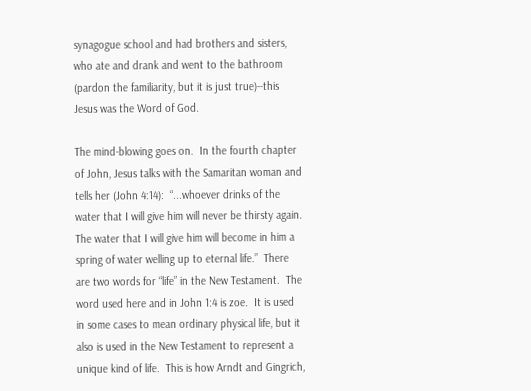synagogue school and had brothers and sisters, who ate and drank and went to the bathroom (pardon the familiarity, but it is just true)--this Jesus was the Word of God.

The mind-blowing goes on.  In the fourth chapter of John, Jesus talks with the Samaritan woman and tells her (John 4:14):  “...whoever drinks of the water that I will give him will never be thirsty again.  The water that I will give him will become in him a spring of water welling up to eternal life.”  There are two words for “life” in the New Testament.  The word used here and in John 1:4 is zoe.  It is used in some cases to mean ordinary physical life, but it also is used in the New Testament to represent a unique kind of life.  This is how Arndt and Gingrich,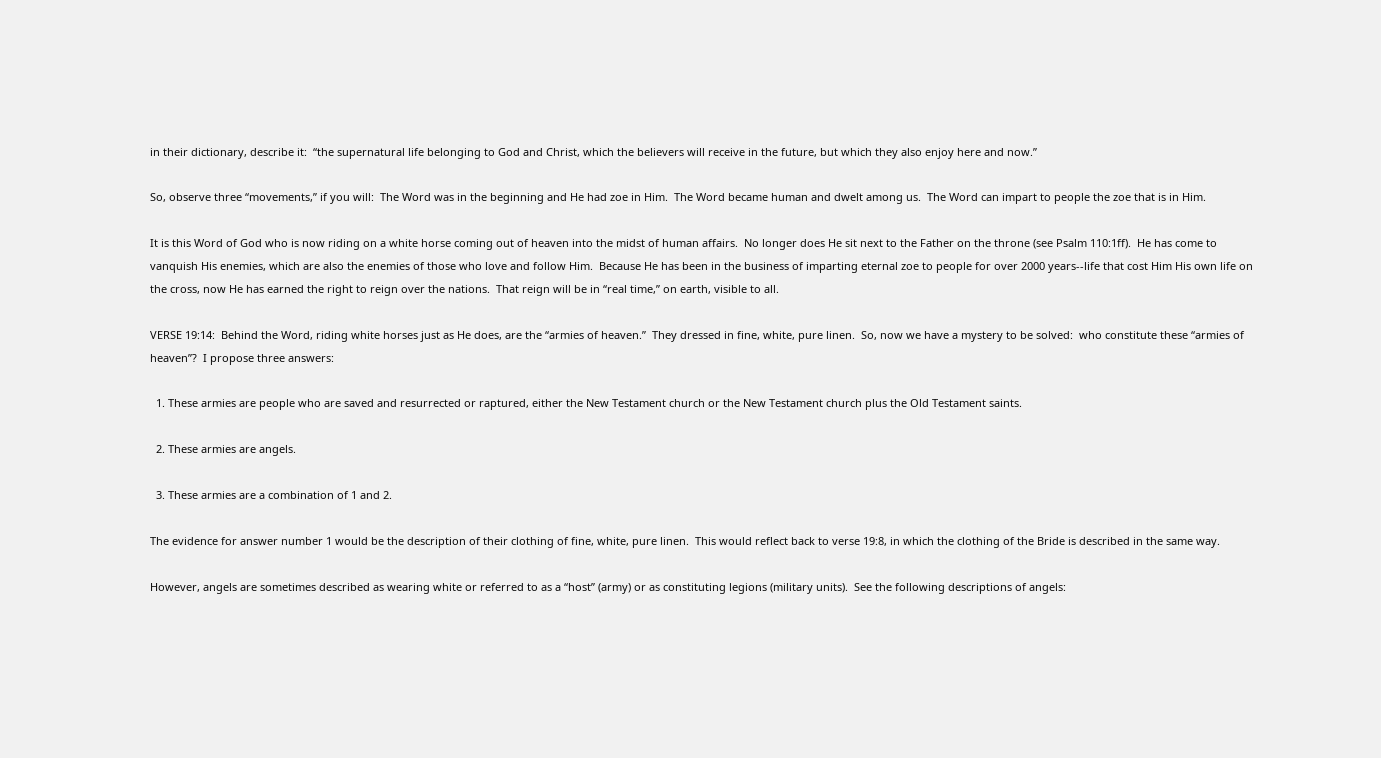in their dictionary, describe it:  “the supernatural life belonging to God and Christ, which the believers will receive in the future, but which they also enjoy here and now.”

So, observe three “movements,” if you will:  The Word was in the beginning and He had zoe in Him.  The Word became human and dwelt among us.  The Word can impart to people the zoe that is in Him.

It is this Word of God who is now riding on a white horse coming out of heaven into the midst of human affairs.  No longer does He sit next to the Father on the throne (see Psalm 110:1ff).  He has come to vanquish His enemies, which are also the enemies of those who love and follow Him.  Because He has been in the business of imparting eternal zoe to people for over 2000 years--life that cost Him His own life on the cross, now He has earned the right to reign over the nations.  That reign will be in “real time,” on earth, visible to all.

VERSE 19:14:  Behind the Word, riding white horses just as He does, are the “armies of heaven.”  They dressed in fine, white, pure linen.  So, now we have a mystery to be solved:  who constitute these “armies of heaven”?  I propose three answers:

  1. These armies are people who are saved and resurrected or raptured, either the New Testament church or the New Testament church plus the Old Testament saints.

  2. These armies are angels.

  3. These armies are a combination of 1 and 2.

The evidence for answer number 1 would be the description of their clothing of fine, white, pure linen.  This would reflect back to verse 19:8, in which the clothing of the Bride is described in the same way.

However, angels are sometimes described as wearing white or referred to as a “host” (army) or as constituting legions (military units).  See the following descriptions of angels: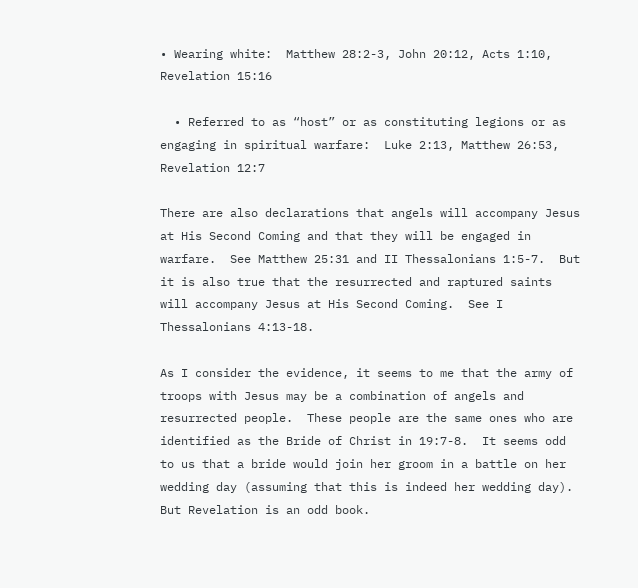• Wearing white:  Matthew 28:2-3, John 20:12, Acts 1:10, Revelation 15:16

  • Referred to as “host” or as constituting legions or as engaging in spiritual warfare:  Luke 2:13, Matthew 26:53, Revelation 12:7

There are also declarations that angels will accompany Jesus at His Second Coming and that they will be engaged in warfare.  See Matthew 25:31 and II Thessalonians 1:5-7.  But it is also true that the resurrected and raptured saints will accompany Jesus at His Second Coming.  See I Thessalonians 4:13-18.

As I consider the evidence, it seems to me that the army of troops with Jesus may be a combination of angels and resurrected people.  These people are the same ones who are identified as the Bride of Christ in 19:7-8.  It seems odd to us that a bride would join her groom in a battle on her wedding day (assuming that this is indeed her wedding day).  But Revelation is an odd book.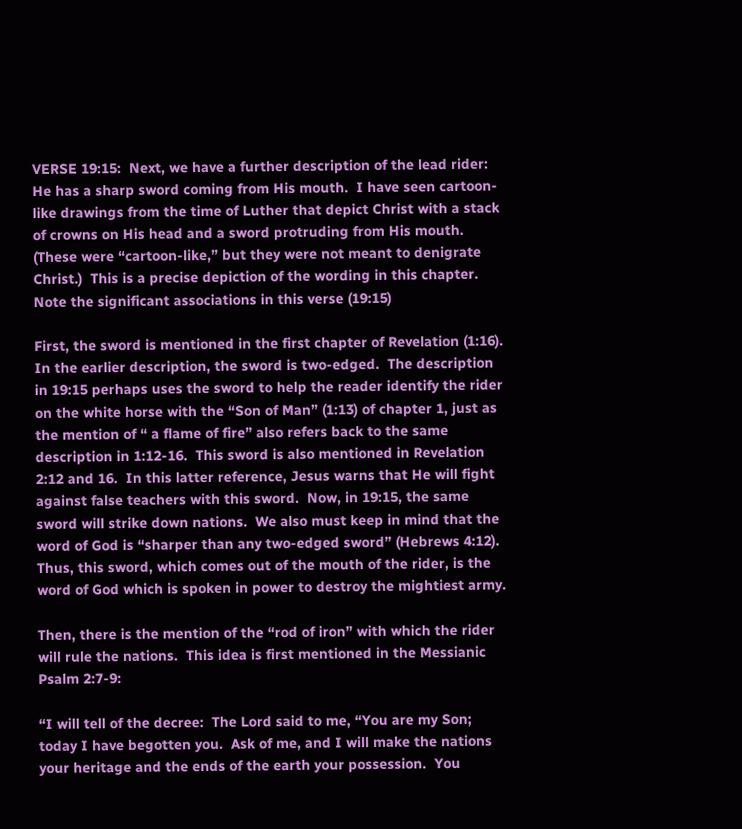VERSE 19:15:  Next, we have a further description of the lead rider:  He has a sharp sword coming from His mouth.  I have seen cartoon-like drawings from the time of Luther that depict Christ with a stack of crowns on His head and a sword protruding from His mouth.  (These were “cartoon-like,” but they were not meant to denigrate Christ.)  This is a precise depiction of the wording in this chapter.  Note the significant associations in this verse (19:15)

First, the sword is mentioned in the first chapter of Revelation (1:16).  In the earlier description, the sword is two-edged.  The description in 19:15 perhaps uses the sword to help the reader identify the rider on the white horse with the “Son of Man” (1:13) of chapter 1, just as the mention of “ a flame of fire” also refers back to the same description in 1:12-16.  This sword is also mentioned in Revelation 2:12 and 16.  In this latter reference, Jesus warns that He will fight against false teachers with this sword.  Now, in 19:15, the same sword will strike down nations.  We also must keep in mind that the word of God is “sharper than any two-edged sword” (Hebrews 4:12).  Thus, this sword, which comes out of the mouth of the rider, is the word of God which is spoken in power to destroy the mightiest army.

Then, there is the mention of the “rod of iron” with which the rider will rule the nations.  This idea is first mentioned in the Messianic Psalm 2:7-9:

“I will tell of the decree:  The Lord said to me, “You are my Son; today I have begotten you.  Ask of me, and I will make the nations your heritage and the ends of the earth your possession.  You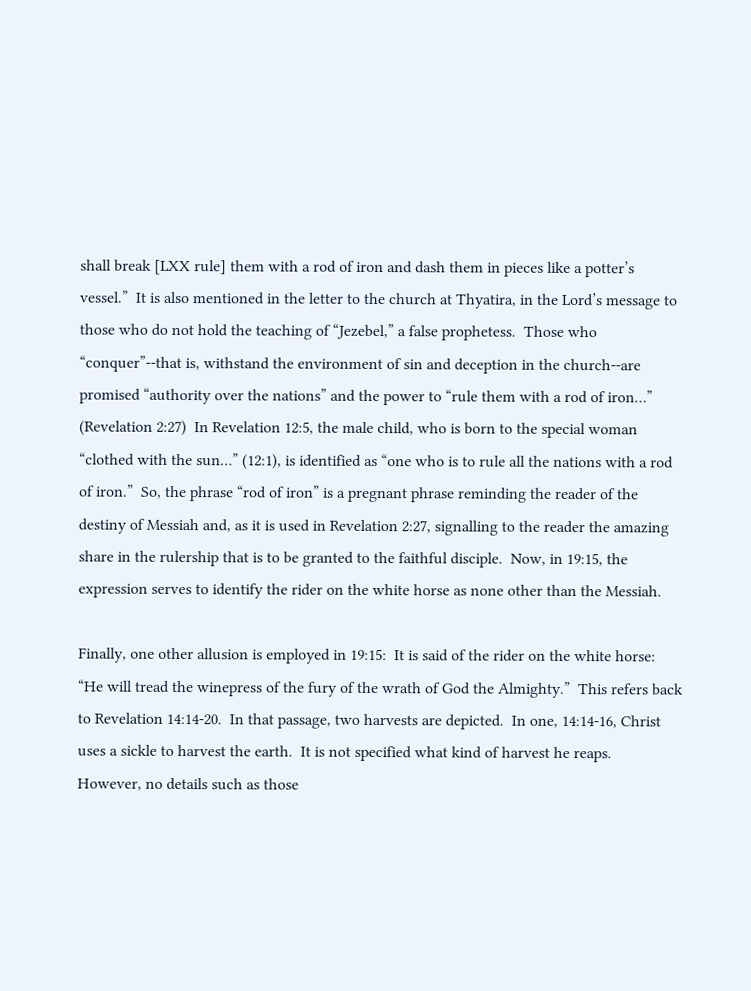shall break [LXX rule] them with a rod of iron and dash them in pieces like a potter’s vessel.”  It is also mentioned in the letter to the church at Thyatira, in the Lord’s message to those who do not hold the teaching of “Jezebel,” a false prophetess.  Those who “conquer”--that is, withstand the environment of sin and deception in the church--are promised “authority over the nations” and the power to “rule them with a rod of iron…” (Revelation 2:27)  In Revelation 12:5, the male child, who is born to the special woman “clothed with the sun…” (12:1), is identified as “one who is to rule all the nations with a rod of iron.”  So, the phrase “rod of iron” is a pregnant phrase reminding the reader of the destiny of Messiah and, as it is used in Revelation 2:27, signalling to the reader the amazing share in the rulership that is to be granted to the faithful disciple.  Now, in 19:15, the expression serves to identify the rider on the white horse as none other than the Messiah.

Finally, one other allusion is employed in 19:15:  It is said of the rider on the white horse:  “He will tread the winepress of the fury of the wrath of God the Almighty.”  This refers back to Revelation 14:14-20.  In that passage, two harvests are depicted.  In one, 14:14-16, Christ uses a sickle to harvest the earth.  It is not specified what kind of harvest he reaps.  However, no details such as those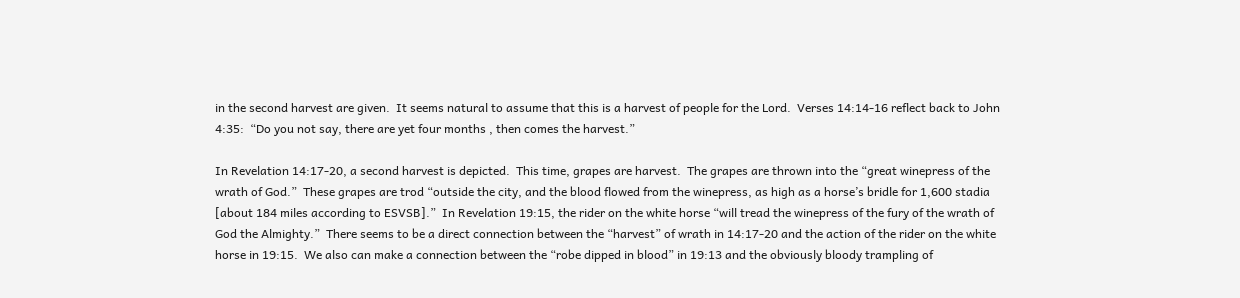in the second harvest are given.  It seems natural to assume that this is a harvest of people for the Lord.  Verses 14:14-16 reflect back to John 4:35:  “Do you not say, there are yet four months , then comes the harvest.”

In Revelation 14:17-20, a second harvest is depicted.  This time, grapes are harvest.  The grapes are thrown into the “great winepress of the wrath of God.”  These grapes are trod “outside the city, and the blood flowed from the winepress, as high as a horse’s bridle for 1,600 stadia [about 184 miles according to ESVSB].”  In Revelation 19:15, the rider on the white horse “will tread the winepress of the fury of the wrath of God the Almighty.”  There seems to be a direct connection between the “harvest” of wrath in 14:17-20 and the action of the rider on the white horse in 19:15.  We also can make a connection between the “robe dipped in blood” in 19:13 and the obviously bloody trampling of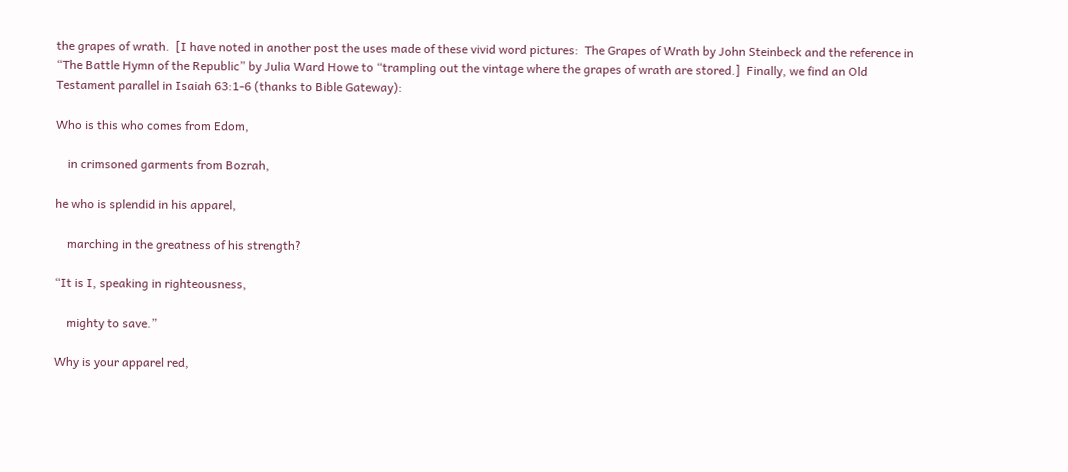the grapes of wrath.  [I have noted in another post the uses made of these vivid word pictures:  The Grapes of Wrath by John Steinbeck and the reference in “The Battle Hymn of the Republic” by Julia Ward Howe to “trampling out the vintage where the grapes of wrath are stored.]  Finally, we find an Old Testament parallel in Isaiah 63:1-6 (thanks to Bible Gateway):

Who is this who comes from Edom,

    in crimsoned garments from Bozrah,

he who is splendid in his apparel,

    marching in the greatness of his strength?

“It is I, speaking in righteousness,

    mighty to save.”

Why is your apparel red,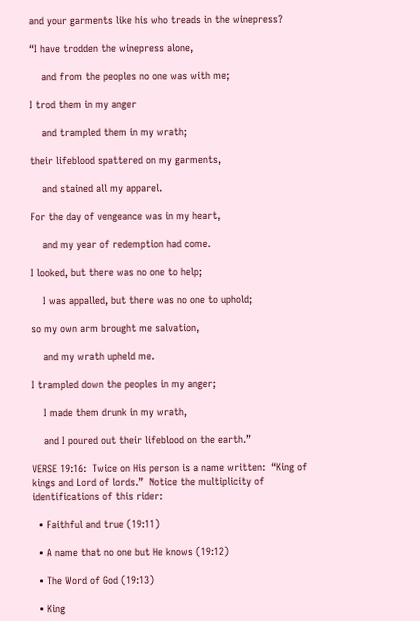and your garments like his who treads in the winepress?

“I have trodden the winepress alone,

    and from the peoples no one was with me;

I trod them in my anger

    and trampled them in my wrath;

their lifeblood spattered on my garments,

    and stained all my apparel.

For the day of vengeance was in my heart,

    and my year of redemption had come.

I looked, but there was no one to help;

    I was appalled, but there was no one to uphold;

so my own arm brought me salvation,

    and my wrath upheld me.

I trampled down the peoples in my anger;

    I made them drunk in my wrath,

    and I poured out their lifeblood on the earth.”

VERSE 19:16:  Twice on His person is a name written:  “King of kings and Lord of lords.”  Notice the multiplicity of identifications of this rider:

  • Faithful and true (19:11)

  • A name that no one but He knows (19:12)

  • The Word of God (19:13)

  • King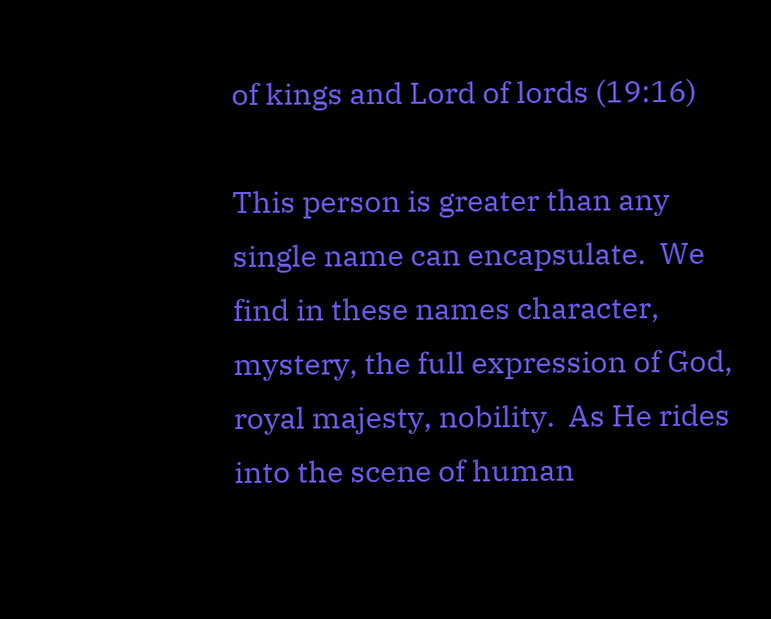of kings and Lord of lords (19:16)

This person is greater than any single name can encapsulate.  We find in these names character, mystery, the full expression of God, royal majesty, nobility.  As He rides into the scene of human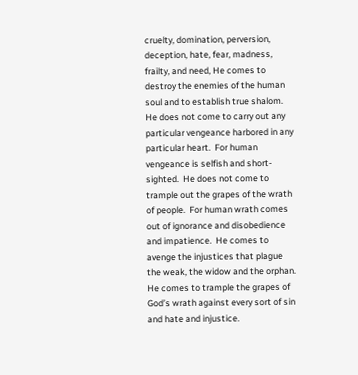cruelty, domination, perversion, deception, hate, fear, madness, frailty, and need, He comes to destroy the enemies of the human soul and to establish true shalom.  He does not come to carry out any particular vengeance harbored in any particular heart.  For human vengeance is selfish and short-sighted.  He does not come to trample out the grapes of the wrath of people.  For human wrath comes out of ignorance and disobedience and impatience.  He comes to avenge the injustices that plague the weak, the widow and the orphan.  He comes to trample the grapes of God’s wrath against every sort of sin and hate and injustice.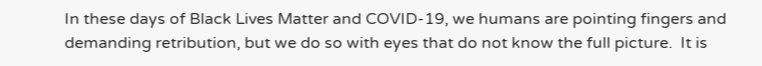In these days of Black Lives Matter and COVID-19, we humans are pointing fingers and demanding retribution, but we do so with eyes that do not know the full picture.  It is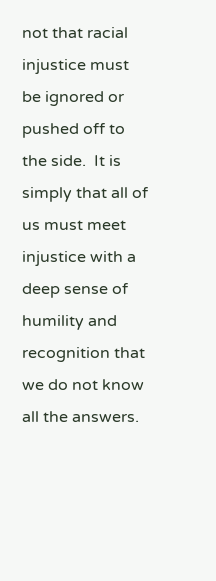not that racial injustice must be ignored or pushed off to the side.  It is simply that all of us must meet injustice with a deep sense of humility and recognition that we do not know all the answers.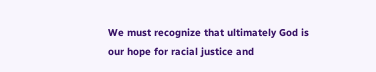We must recognize that ultimately God is our hope for racial justice and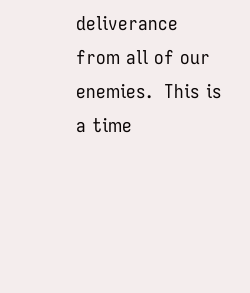deliverance from all of our enemies.  This is a time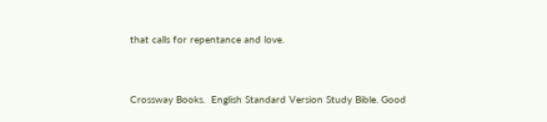that calls for repentance and love.


Crossway Books.  English Standard Version Study Bible. Good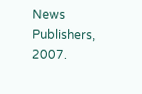News Publishers, 2007.